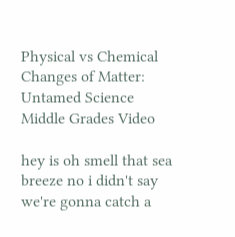Physical vs Chemical Changes of Matter: Untamed Science Middle Grades Video

hey is oh smell that sea breeze no i didn't say we're gonna catch a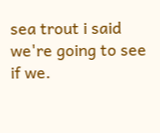sea trout i said we're going to see if we.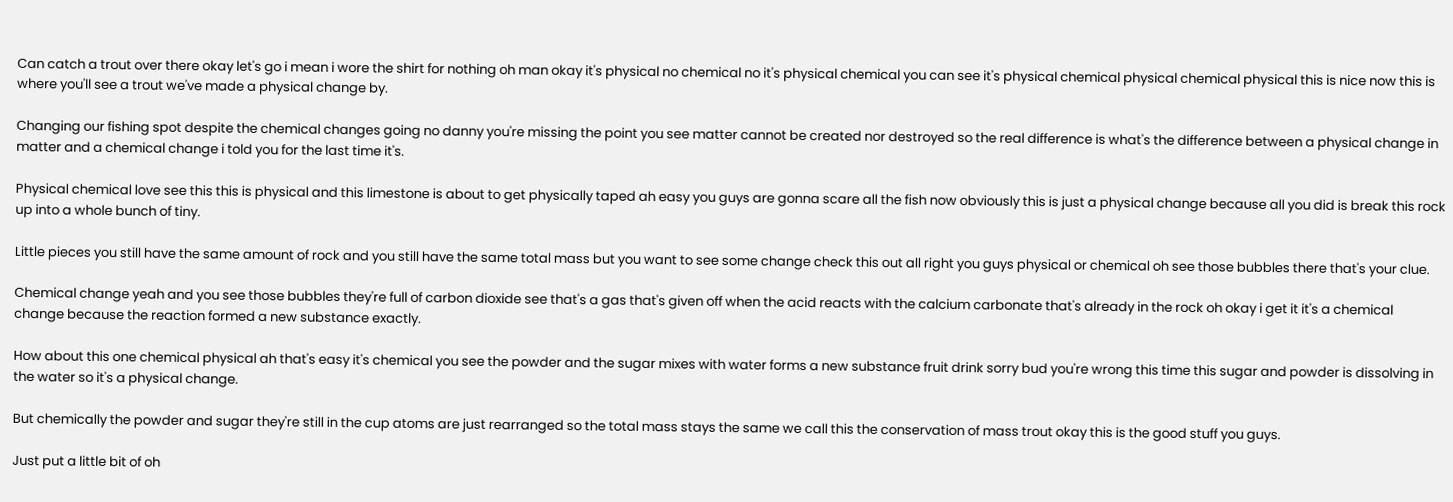Can catch a trout over there okay let's go i mean i wore the shirt for nothing oh man okay it's physical no chemical no it's physical chemical you can see it's physical chemical physical chemical physical this is nice now this is where you'll see a trout we've made a physical change by.

Changing our fishing spot despite the chemical changes going no danny you're missing the point you see matter cannot be created nor destroyed so the real difference is what's the difference between a physical change in matter and a chemical change i told you for the last time it's.

Physical chemical love see this this is physical and this limestone is about to get physically taped ah easy you guys are gonna scare all the fish now obviously this is just a physical change because all you did is break this rock up into a whole bunch of tiny.

Little pieces you still have the same amount of rock and you still have the same total mass but you want to see some change check this out all right you guys physical or chemical oh see those bubbles there that's your clue.

Chemical change yeah and you see those bubbles they're full of carbon dioxide see that's a gas that's given off when the acid reacts with the calcium carbonate that's already in the rock oh okay i get it it's a chemical change because the reaction formed a new substance exactly.

How about this one chemical physical ah that's easy it's chemical you see the powder and the sugar mixes with water forms a new substance fruit drink sorry bud you're wrong this time this sugar and powder is dissolving in the water so it's a physical change.

But chemically the powder and sugar they're still in the cup atoms are just rearranged so the total mass stays the same we call this the conservation of mass trout okay this is the good stuff you guys.

Just put a little bit of oh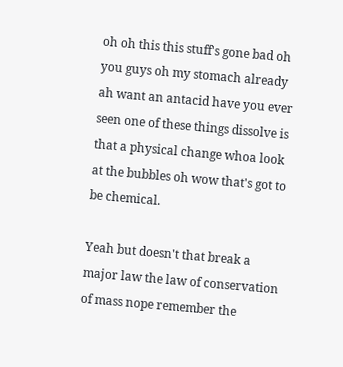oh oh this this stuff's gone bad oh you guys oh my stomach already ah want an antacid have you ever seen one of these things dissolve is that a physical change whoa look at the bubbles oh wow that's got to be chemical.

Yeah but doesn't that break a major law the law of conservation of mass nope remember the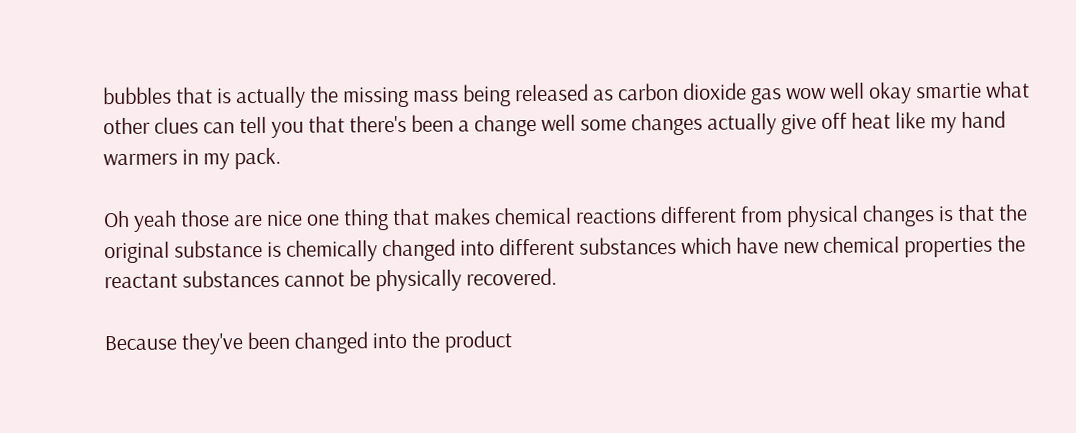bubbles that is actually the missing mass being released as carbon dioxide gas wow well okay smartie what other clues can tell you that there's been a change well some changes actually give off heat like my hand warmers in my pack.

Oh yeah those are nice one thing that makes chemical reactions different from physical changes is that the original substance is chemically changed into different substances which have new chemical properties the reactant substances cannot be physically recovered.

Because they've been changed into the product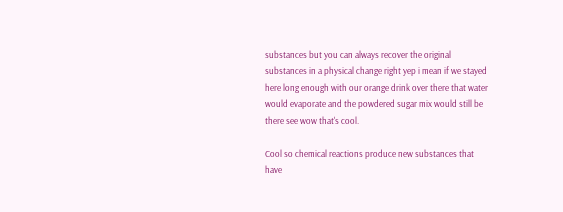substances but you can always recover the original substances in a physical change right yep i mean if we stayed here long enough with our orange drink over there that water would evaporate and the powdered sugar mix would still be there see wow that's cool.

Cool so chemical reactions produce new substances that have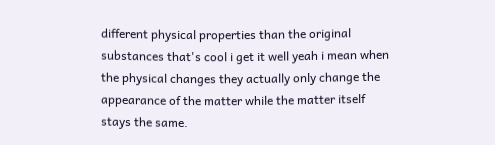different physical properties than the original substances that's cool i get it well yeah i mean when the physical changes they actually only change the appearance of the matter while the matter itself stays the same.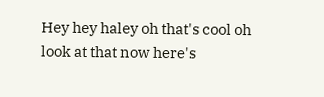Hey hey haley oh that's cool oh look at that now here's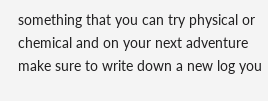something that you can try physical or chemical and on your next adventure make sure to write down a new log you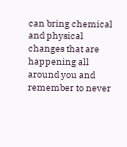can bring chemical and physical changes that are happening all around you and remember to never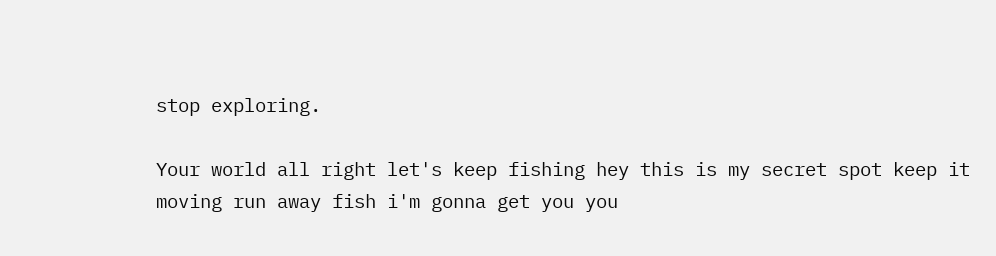stop exploring.

Your world all right let's keep fishing hey this is my secret spot keep it moving run away fish i'm gonna get you you